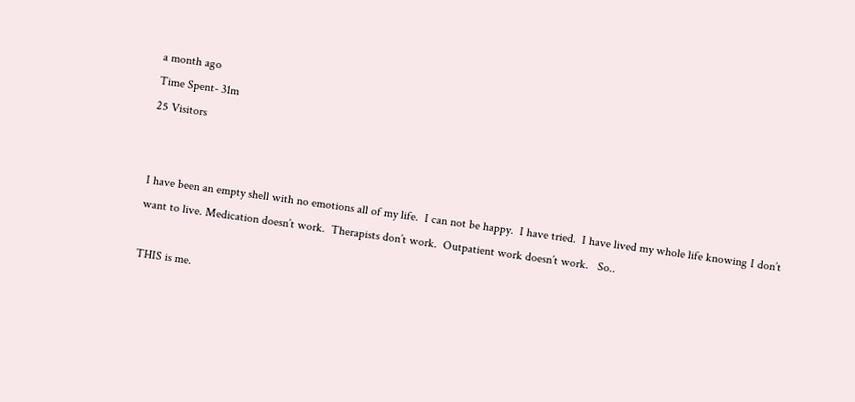a month ago
Time Spent- 31m
25 Visitors


I have been an empty shell with no emotions all of my life.  I can not be happy.  I have tried.  I have lived my whole life knowing I don’t want to live. Medication doesn’t work.  Therapists don’t work.  Outpatient work doesn’t work.   So..

THIS is me.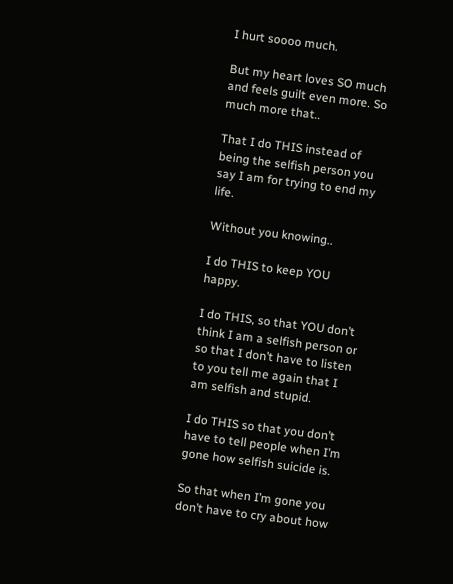I hurt soooo much.

But my heart loves SO much and feels guilt even more. So much more that..

That I do THIS instead of being the selfish person you say I am for trying to end my life.

Without you knowing..

I do THIS to keep YOU happy.

I do THIS, so that YOU don’t think I am a selfish person or so that I don’t have to listen to you tell me again that I am selfish and stupid.

I do THIS so that you don’t have to tell people when I’m gone how selfish suicide is.

So that when I’m gone you don’t have to cry about how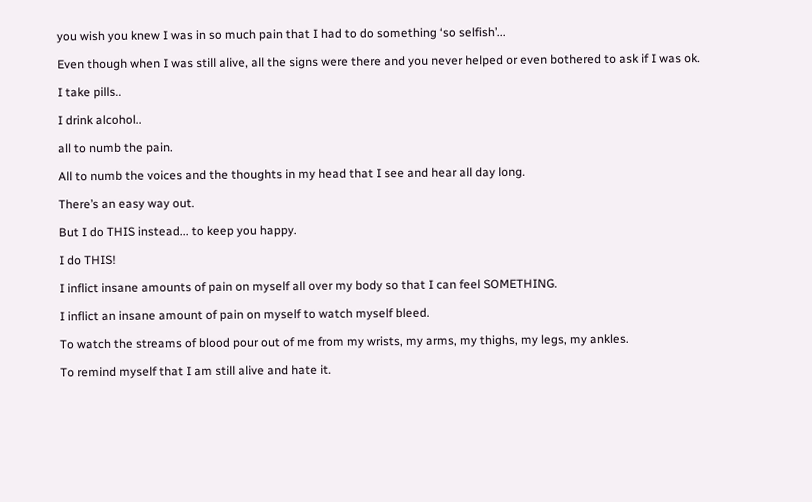you wish you knew I was in so much pain that I had to do something ‘so selfish’...

Even though when I was still alive, all the signs were there and you never helped or even bothered to ask if I was ok.

I take pills..

I drink alcohol..

all to numb the pain.

All to numb the voices and the thoughts in my head that I see and hear all day long.

There’s an easy way out.

But I do THIS instead... to keep you happy.

I do THIS!

I inflict insane amounts of pain on myself all over my body so that I can feel SOMETHING.

I inflict an insane amount of pain on myself to watch myself bleed.

To watch the streams of blood pour out of me from my wrists, my arms, my thighs, my legs, my ankles.

To remind myself that I am still alive and hate it.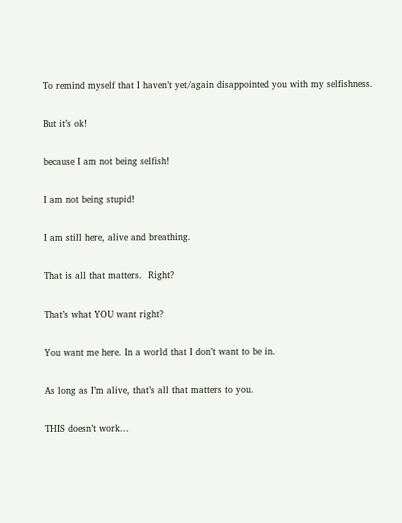To remind myself that I haven’t yet/again disappointed you with my selfishness.

But it’s ok!

because I am not being selfish!

I am not being stupid!

I am still here, alive and breathing.

That is all that matters.  Right?

That’s what YOU want right?

You want me here. In a world that I don’t want to be in.

As long as I’m alive, that’s all that matters to you.

THIS doesn’t work...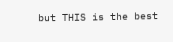but THIS is the best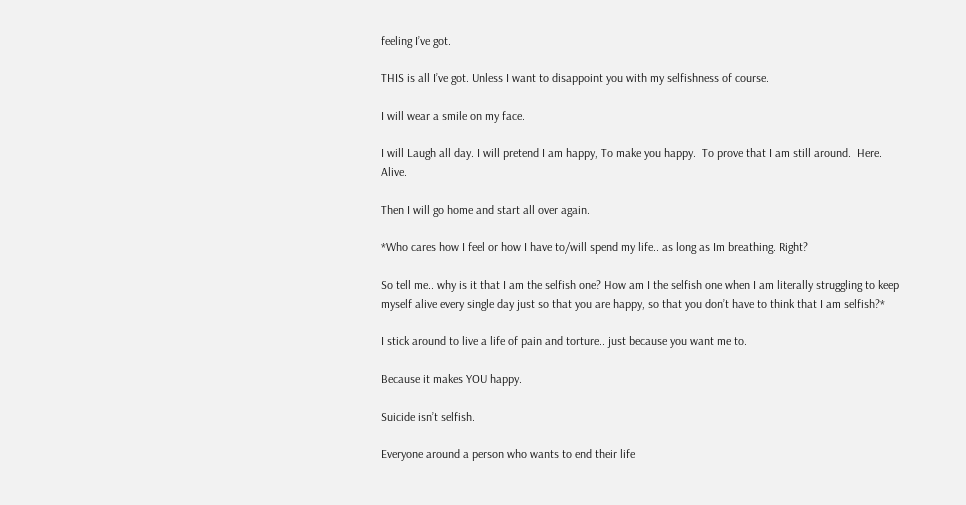feeling I’ve got.

THIS is all I’ve got. Unless I want to disappoint you with my selfishness of course.

I will wear a smile on my face.

I will Laugh all day. I will pretend I am happy, To make you happy.  To prove that I am still around.  Here.  Alive.

Then I will go home and start all over again.

*Who cares how I feel or how I have to/will spend my life.. as long as Im breathing. Right?

So tell me.. why is it that I am the selfish one? How am I the selfish one when I am literally struggling to keep myself alive every single day just so that you are happy, so that you don’t have to think that I am selfish?*

I stick around to live a life of pain and torture.. just because you want me to.

Because it makes YOU happy.

Suicide isn’t selfish.

Everyone around a person who wants to end their life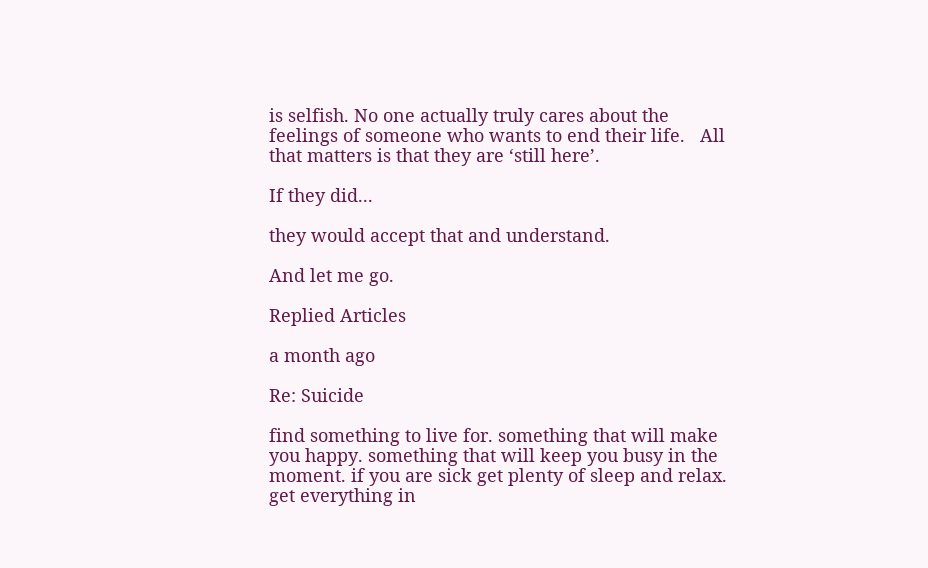is selfish. No one actually truly cares about the feelings of someone who wants to end their life.   All that matters is that they are ‘still here’.

If they did...

they would accept that and understand.

And let me go.

Replied Articles

a month ago

Re: Suicide

find something to live for. something that will make you happy. something that will keep you busy in the moment. if you are sick get plenty of sleep and relax. get everything in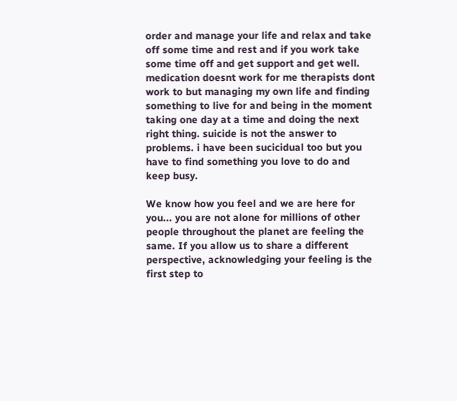order and manage your life and relax and take off some time and rest and if you work take some time off and get support and get well. medication doesnt work for me therapists dont work to but managing my own life and finding something to live for and being in the moment taking one day at a time and doing the next right thing. suicide is not the answer to problems. i have been sucicidual too but you have to find something you love to do and keep busy.

We know how you feel and we are here for you... you are not alone for millions of other people throughout the planet are feeling the same. If you allow us to share a different perspective, acknowledging your feeling is the first step to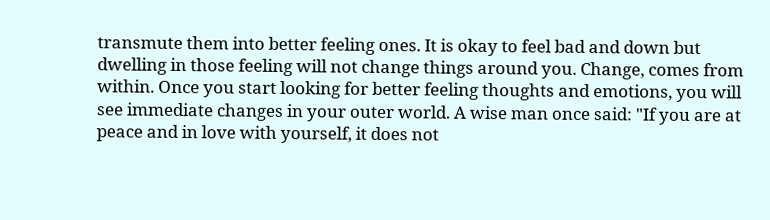transmute them into better feeling ones. It is okay to feel bad and down but dwelling in those feeling will not change things around you. Change, comes from within. Once you start looking for better feeling thoughts and emotions, you will see immediate changes in your outer world. A wise man once said: "If you are at peace and in love with yourself, it does not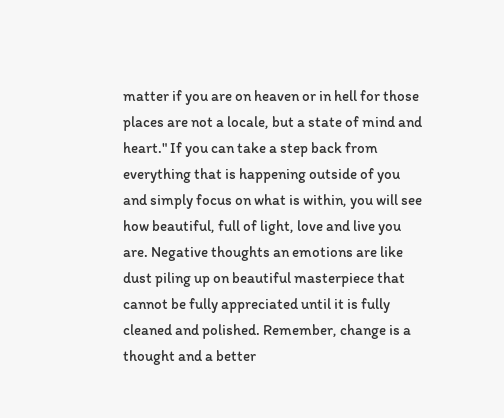matter if you are on heaven or in hell for those places are not a locale, but a state of mind and heart." If you can take a step back from everything that is happening outside of you and simply focus on what is within, you will see how beautiful, full of light, love and live you are. Negative thoughts an emotions are like dust piling up on beautiful masterpiece that cannot be fully appreciated until it is fully cleaned and polished. Remember, change is a thought and a better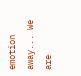emotion away... We are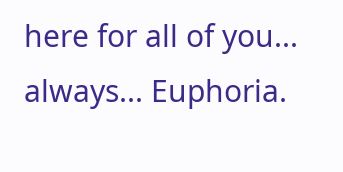here for all of you... always... Euphoria.